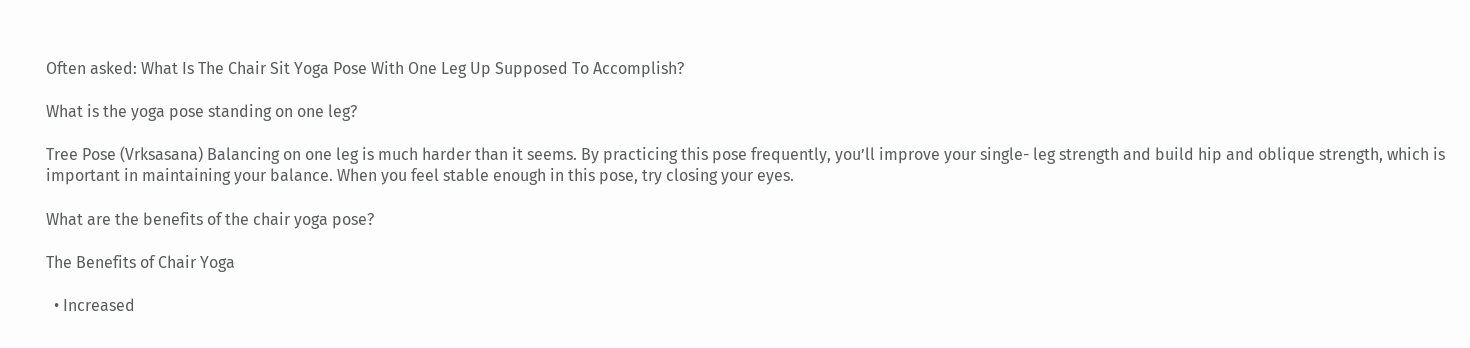Often asked: What Is The Chair Sit Yoga Pose With One Leg Up Supposed To Accomplish?

What is the yoga pose standing on one leg?

Tree Pose (Vrksasana) Balancing on one leg is much harder than it seems. By practicing this pose frequently, you’ll improve your single- leg strength and build hip and oblique strength, which is important in maintaining your balance. When you feel stable enough in this pose, try closing your eyes.

What are the benefits of the chair yoga pose?

The Benefits of Chair Yoga

  • Increased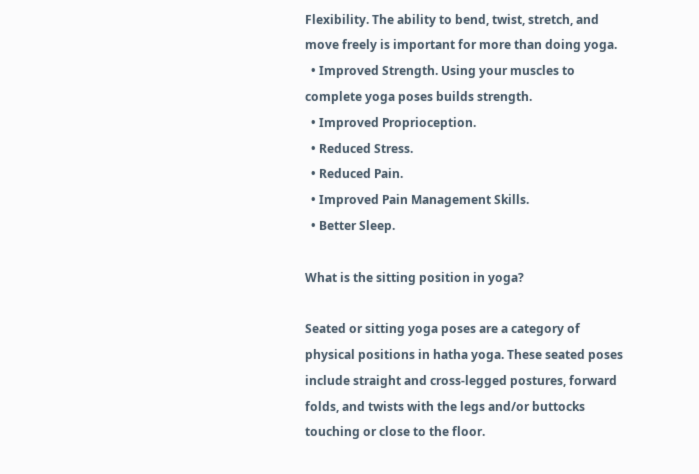Flexibility. The ability to bend, twist, stretch, and move freely is important for more than doing yoga.
  • Improved Strength. Using your muscles to complete yoga poses builds strength.
  • Improved Proprioception.
  • Reduced Stress.
  • Reduced Pain.
  • Improved Pain Management Skills.
  • Better Sleep.

What is the sitting position in yoga?

Seated or sitting yoga poses are a category of physical positions in hatha yoga. These seated poses include straight and cross-legged postures, forward folds, and twists with the legs and/or buttocks touching or close to the floor.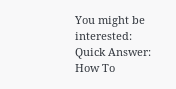You might be interested:  Quick Answer: How To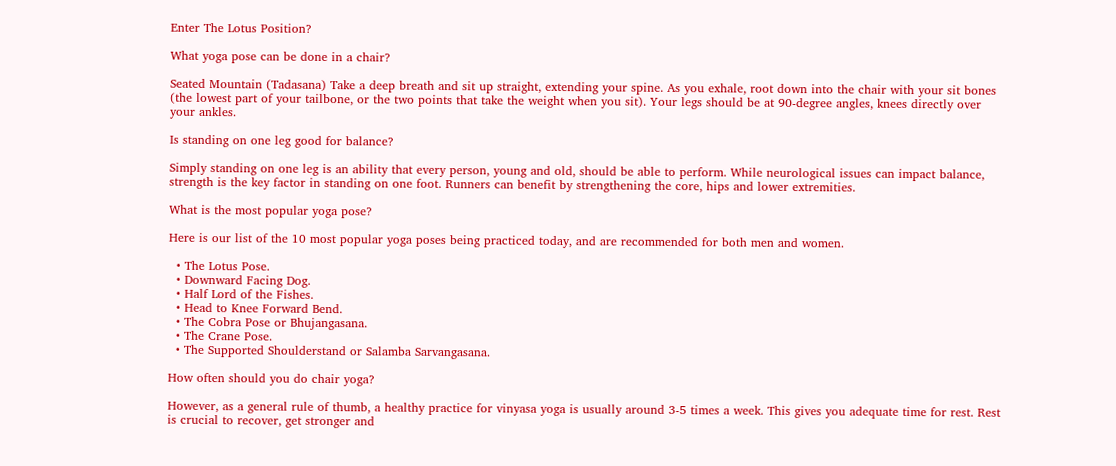Enter The Lotus Position?

What yoga pose can be done in a chair?

Seated Mountain (Tadasana) Take a deep breath and sit up straight, extending your spine. As you exhale, root down into the chair with your sit bones (the lowest part of your tailbone, or the two points that take the weight when you sit). Your legs should be at 90-degree angles, knees directly over your ankles.

Is standing on one leg good for balance?

Simply standing on one leg is an ability that every person, young and old, should be able to perform. While neurological issues can impact balance, strength is the key factor in standing on one foot. Runners can benefit by strengthening the core, hips and lower extremities.

What is the most popular yoga pose?

Here is our list of the 10 most popular yoga poses being practiced today, and are recommended for both men and women.

  • The Lotus Pose.
  • Downward Facing Dog.
  • Half Lord of the Fishes.
  • Head to Knee Forward Bend.
  • The Cobra Pose or Bhujangasana.
  • The Crane Pose.
  • The Supported Shoulderstand or Salamba Sarvangasana.

How often should you do chair yoga?

However, as a general rule of thumb, a healthy practice for vinyasa yoga is usually around 3-5 times a week. This gives you adequate time for rest. Rest is crucial to recover, get stronger and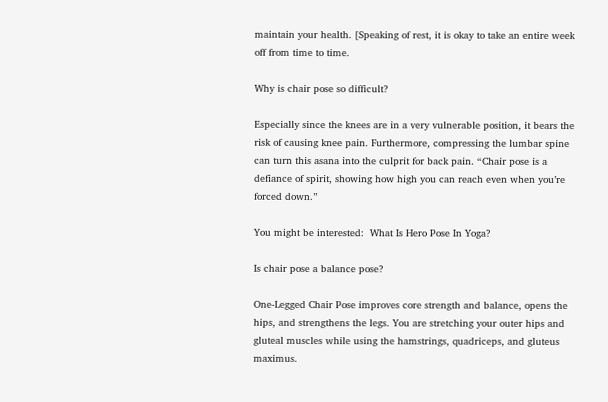maintain your health. [Speaking of rest, it is okay to take an entire week off from time to time.

Why is chair pose so difficult?

Especially since the knees are in a very vulnerable position, it bears the risk of causing knee pain. Furthermore, compressing the lumbar spine can turn this asana into the culprit for back pain. “Chair pose is a defiance of spirit, showing how high you can reach even when you’re forced down.”

You might be interested:  What Is Hero Pose In Yoga?

Is chair pose a balance pose?

One-Legged Chair Pose improves core strength and balance, opens the hips, and strengthens the legs. You are stretching your outer hips and gluteal muscles while using the hamstrings, quadriceps, and gluteus maximus.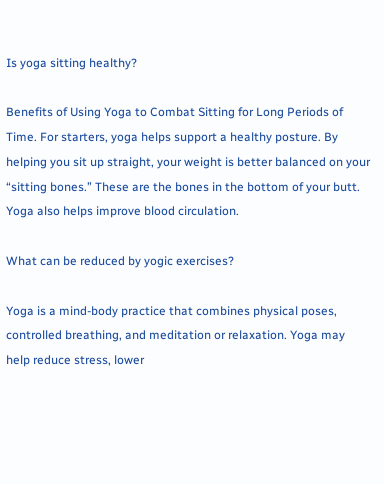Is yoga sitting healthy?

Benefits of Using Yoga to Combat Sitting for Long Periods of Time. For starters, yoga helps support a healthy posture. By helping you sit up straight, your weight is better balanced on your “sitting bones.” These are the bones in the bottom of your butt. Yoga also helps improve blood circulation.

What can be reduced by yogic exercises?

Yoga is a mind-body practice that combines physical poses, controlled breathing, and meditation or relaxation. Yoga may help reduce stress, lower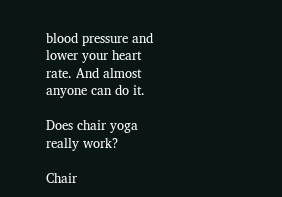blood pressure and lower your heart rate. And almost anyone can do it.

Does chair yoga really work?

Chair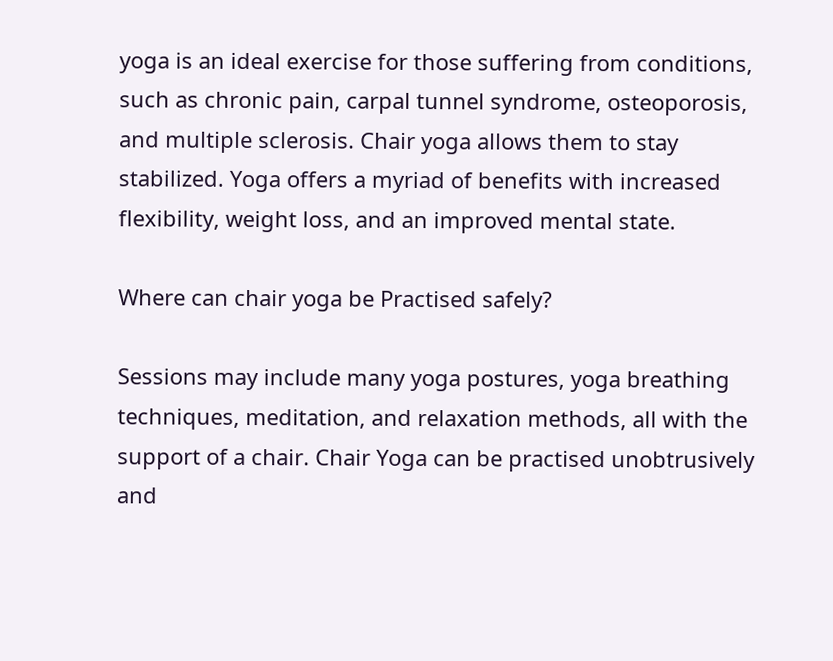yoga is an ideal exercise for those suffering from conditions, such as chronic pain, carpal tunnel syndrome, osteoporosis, and multiple sclerosis. Chair yoga allows them to stay stabilized. Yoga offers a myriad of benefits with increased flexibility, weight loss, and an improved mental state.

Where can chair yoga be Practised safely?

Sessions may include many yoga postures, yoga breathing techniques, meditation, and relaxation methods, all with the support of a chair. Chair Yoga can be practised unobtrusively and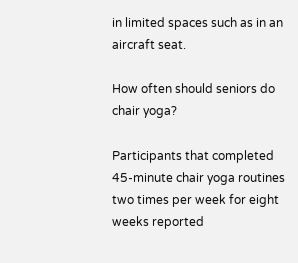in limited spaces such as in an aircraft seat.

How often should seniors do chair yoga?

Participants that completed 45-minute chair yoga routines two times per week for eight weeks reported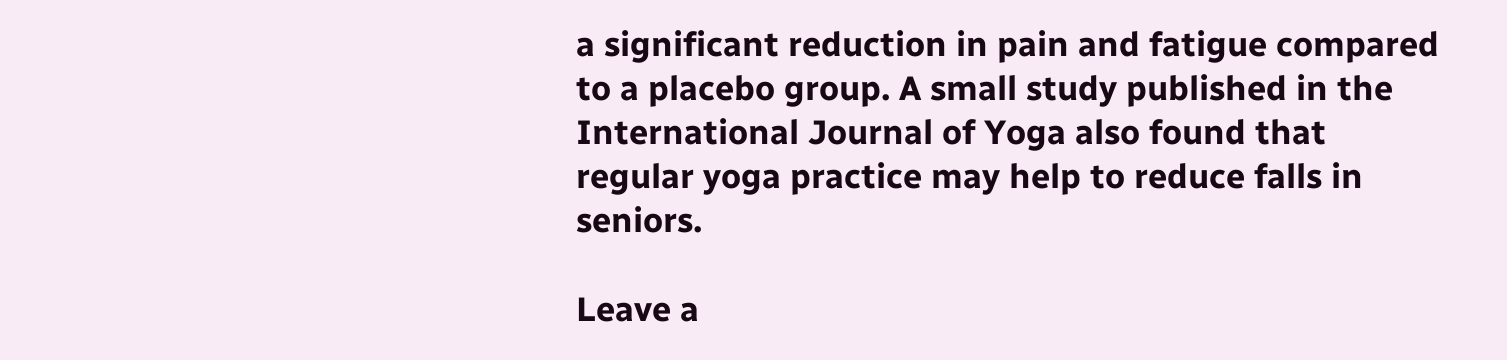a significant reduction in pain and fatigue compared to a placebo group. A small study published in the International Journal of Yoga also found that regular yoga practice may help to reduce falls in seniors.

Leave a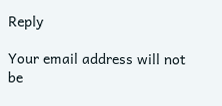Reply

Your email address will not be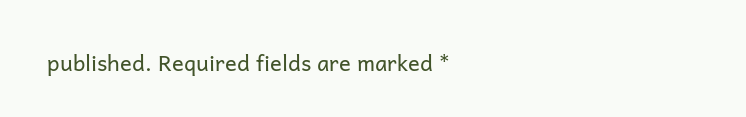published. Required fields are marked *